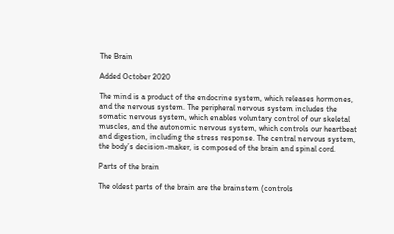The Brain

Added October 2020

The mind is a product of the endocrine system, which releases hormones, and the nervous system. The peripheral nervous system includes the somatic nervous system, which enables voluntary control of our skeletal muscles, and the autonomic nervous system, which controls our heartbeat and digestion, including the stress response. The central nervous system, the body’s decision-maker, is composed of the brain and spinal cord.

Parts of the brain

The oldest parts of the brain are the brainstem (controls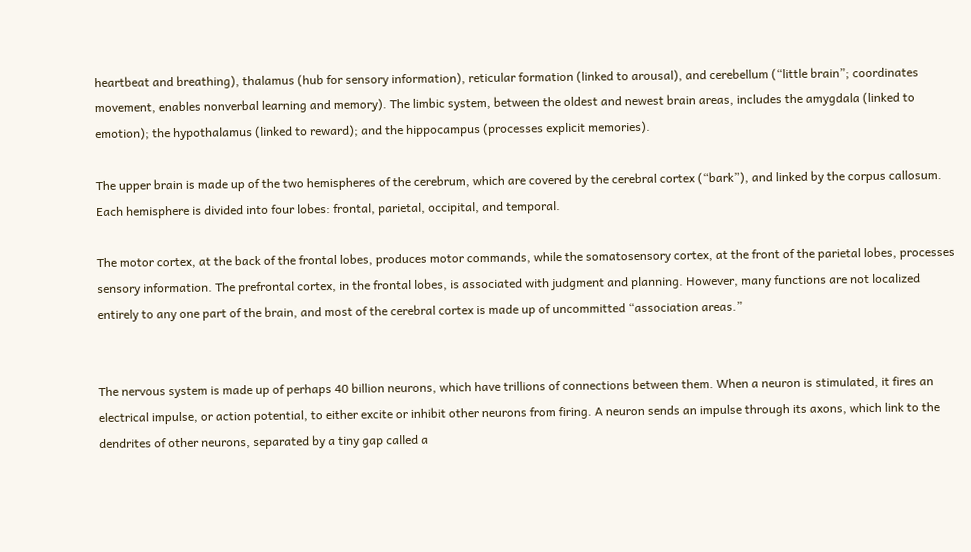heartbeat and breathing), thalamus (hub for sensory information), reticular formation (linked to arousal), and cerebellum (“little brain”; coordinates movement, enables nonverbal learning and memory). The limbic system, between the oldest and newest brain areas, includes the amygdala (linked to emotion); the hypothalamus (linked to reward); and the hippocampus (processes explicit memories).

The upper brain is made up of the two hemispheres of the cerebrum, which are covered by the cerebral cortex (“bark”), and linked by the corpus callosum. Each hemisphere is divided into four lobes: frontal, parietal, occipital, and temporal.

The motor cortex, at the back of the frontal lobes, produces motor commands, while the somatosensory cortex, at the front of the parietal lobes, processes sensory information. The prefrontal cortex, in the frontal lobes, is associated with judgment and planning. However, many functions are not localized entirely to any one part of the brain, and most of the cerebral cortex is made up of uncommitted “association areas.”


The nervous system is made up of perhaps 40 billion neurons, which have trillions of connections between them. When a neuron is stimulated, it fires an electrical impulse, or action potential, to either excite or inhibit other neurons from firing. A neuron sends an impulse through its axons, which link to the dendrites of other neurons, separated by a tiny gap called a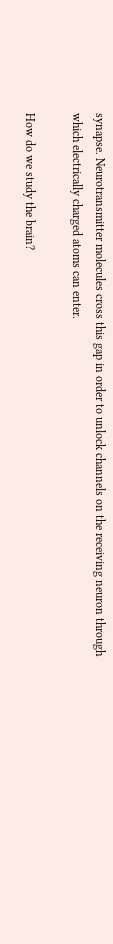synapse. Neurotransmitter molecules cross this gap in order to unlock channels on the receiving neuron through which electrically charged atoms can enter.

How do we study the brain?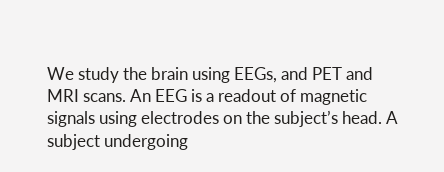We study the brain using EEGs, and PET and MRI scans. An EEG is a readout of magnetic signals using electrodes on the subject’s head. A subject undergoing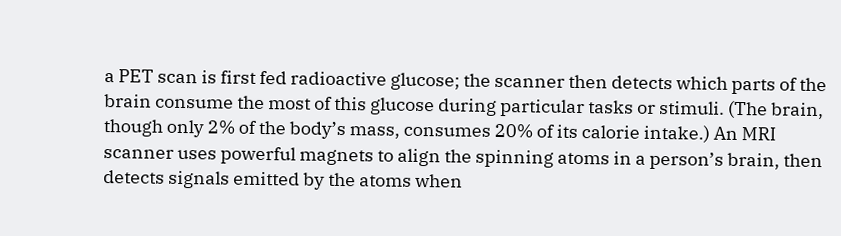a PET scan is first fed radioactive glucose; the scanner then detects which parts of the brain consume the most of this glucose during particular tasks or stimuli. (The brain, though only 2% of the body’s mass, consumes 20% of its calorie intake.) An MRI scanner uses powerful magnets to align the spinning atoms in a person’s brain, then detects signals emitted by the atoms when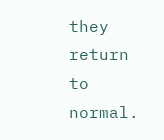they return to normal.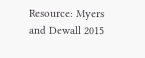Resource: Myers and Dewall 2015